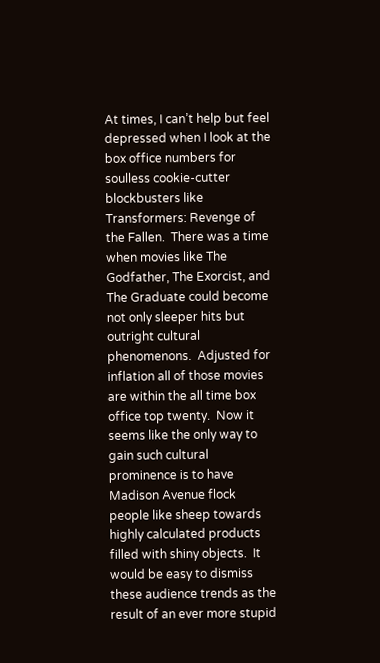At times, I can’t help but feel depressed when I look at the box office numbers for soulless cookie-cutter blockbusters like Transformers: Revenge of the Fallen.  There was a time when movies like The Godfather, The Exorcist, and The Graduate could become not only sleeper hits but outright cultural phenomenons.  Adjusted for inflation all of those movies are within the all time box office top twenty.  Now it seems like the only way to gain such cultural prominence is to have Madison Avenue flock people like sheep towards highly calculated products filled with shiny objects.  It would be easy to dismiss these audience trends as the result of an ever more stupid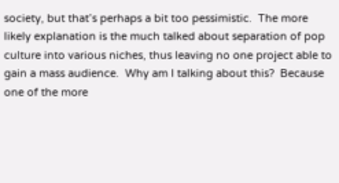society, but that’s perhaps a bit too pessimistic.  The more likely explanation is the much talked about separation of pop culture into various niches, thus leaving no one project able to gain a mass audience.  Why am I talking about this?  Because one of the more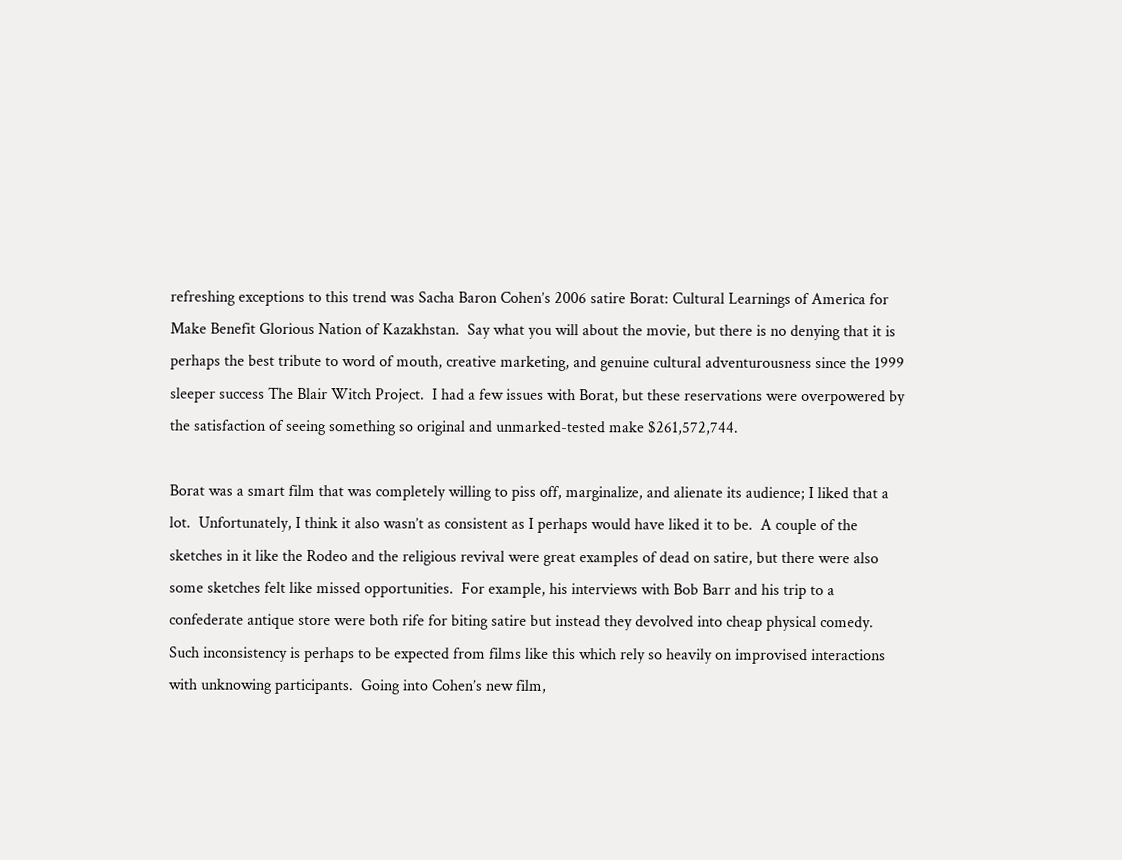refreshing exceptions to this trend was Sacha Baron Cohen’s 2006 satire Borat: Cultural Learnings of America for Make Benefit Glorious Nation of Kazakhstan.  Say what you will about the movie, but there is no denying that it is perhaps the best tribute to word of mouth, creative marketing, and genuine cultural adventurousness since the 1999 sleeper success The Blair Witch Project.  I had a few issues with Borat, but these reservations were overpowered by the satisfaction of seeing something so original and unmarked-tested make $261,572,744.

Borat was a smart film that was completely willing to piss off, marginalize, and alienate its audience; I liked that a lot.  Unfortunately, I think it also wasn’t as consistent as I perhaps would have liked it to be.  A couple of the sketches in it like the Rodeo and the religious revival were great examples of dead on satire, but there were also some sketches felt like missed opportunities.  For example, his interviews with Bob Barr and his trip to a confederate antique store were both rife for biting satire but instead they devolved into cheap physical comedy.  Such inconsistency is perhaps to be expected from films like this which rely so heavily on improvised interactions with unknowing participants.  Going into Cohen’s new film,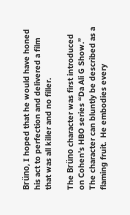Brüno, I hoped that he would have honed his act to perfection and delivered a film that was all killer and no filler.

The Brüno character was first introduced on Cohen’s HBO series “Da Ali G Show.”  The character can bluntly be described as a flaming fruit.  He embodies every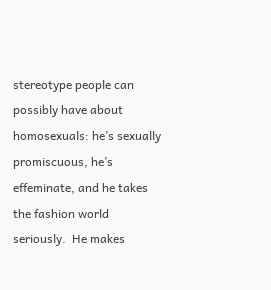stereotype people can possibly have about homosexuals: he’s sexually promiscuous, he’s effeminate, and he takes the fashion world seriously.  He makes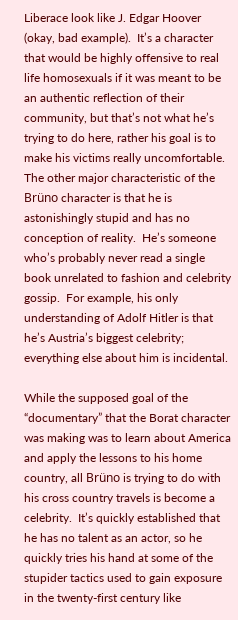Liberace look like J. Edgar Hoover (okay, bad example).  It’s a character that would be highly offensive to real life homosexuals if it was meant to be an authentic reflection of their community, but that’s not what he’s trying to do here, rather his goal is to make his victims really uncomfortable.  The other major characteristic of the Brüno character is that he is astonishingly stupid and has no conception of reality.  He’s someone who’s probably never read a single book unrelated to fashion and celebrity gossip.  For example, his only understanding of Adolf Hitler is that he’s Austria’s biggest celebrity; everything else about him is incidental.

While the supposed goal of the “documentary” that the Borat character was making was to learn about America and apply the lessons to his home country, all Brüno is trying to do with his cross country travels is become a celebrity.  It’s quickly established that he has no talent as an actor, so he quickly tries his hand at some of the stupider tactics used to gain exposure in the twenty-first century like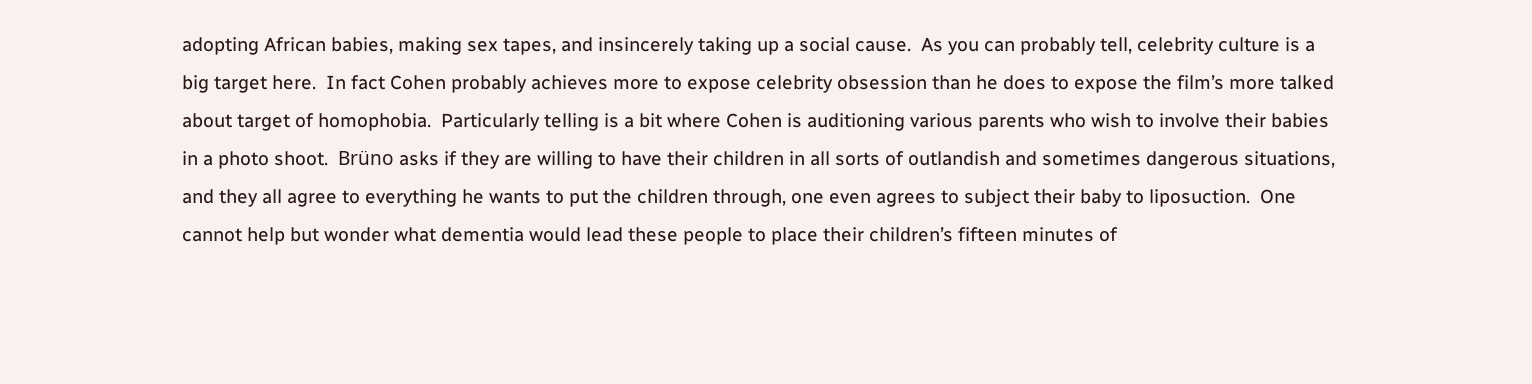adopting African babies, making sex tapes, and insincerely taking up a social cause.  As you can probably tell, celebrity culture is a big target here.  In fact Cohen probably achieves more to expose celebrity obsession than he does to expose the film’s more talked about target of homophobia.  Particularly telling is a bit where Cohen is auditioning various parents who wish to involve their babies in a photo shoot.  Brüno asks if they are willing to have their children in all sorts of outlandish and sometimes dangerous situations, and they all agree to everything he wants to put the children through, one even agrees to subject their baby to liposuction.  One cannot help but wonder what dementia would lead these people to place their children’s fifteen minutes of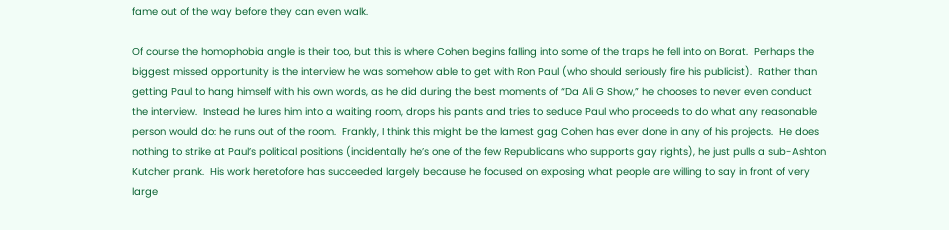fame out of the way before they can even walk.

Of course the homophobia angle is their too, but this is where Cohen begins falling into some of the traps he fell into on Borat.  Perhaps the biggest missed opportunity is the interview he was somehow able to get with Ron Paul (who should seriously fire his publicist).  Rather than getting Paul to hang himself with his own words, as he did during the best moments of “Da Ali G Show,” he chooses to never even conduct the interview.  Instead he lures him into a waiting room, drops his pants and tries to seduce Paul who proceeds to do what any reasonable person would do: he runs out of the room.  Frankly, I think this might be the lamest gag Cohen has ever done in any of his projects.  He does nothing to strike at Paul’s political positions (incidentally he’s one of the few Republicans who supports gay rights), he just pulls a sub-Ashton Kutcher prank.  His work heretofore has succeeded largely because he focused on exposing what people are willing to say in front of very large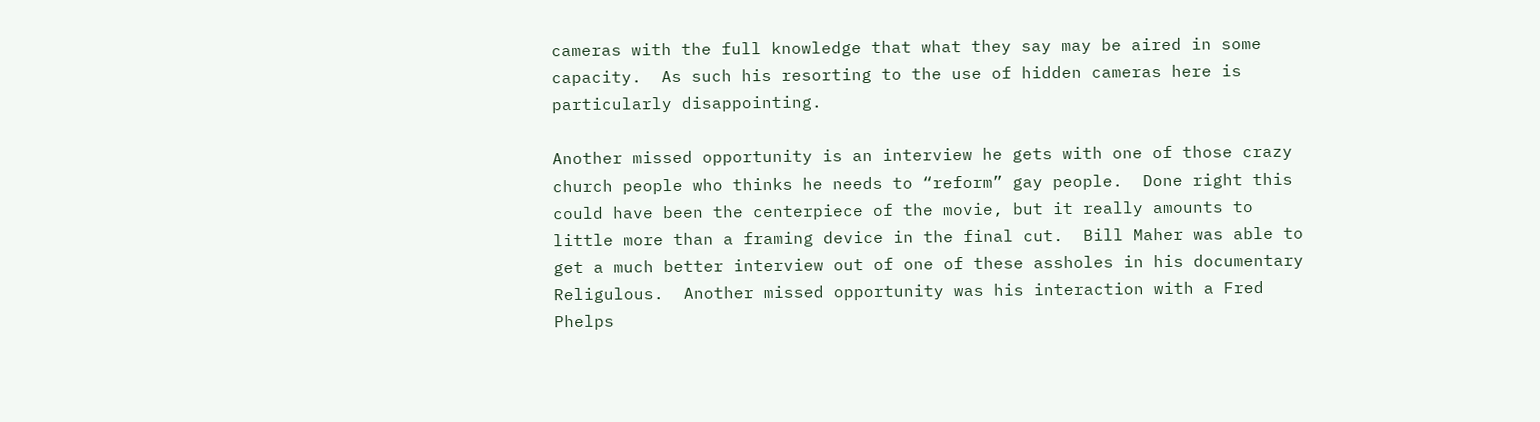cameras with the full knowledge that what they say may be aired in some capacity.  As such his resorting to the use of hidden cameras here is particularly disappointing.

Another missed opportunity is an interview he gets with one of those crazy church people who thinks he needs to “reform” gay people.  Done right this could have been the centerpiece of the movie, but it really amounts to little more than a framing device in the final cut.  Bill Maher was able to get a much better interview out of one of these assholes in his documentary Religulous.  Another missed opportunity was his interaction with a Fred Phelps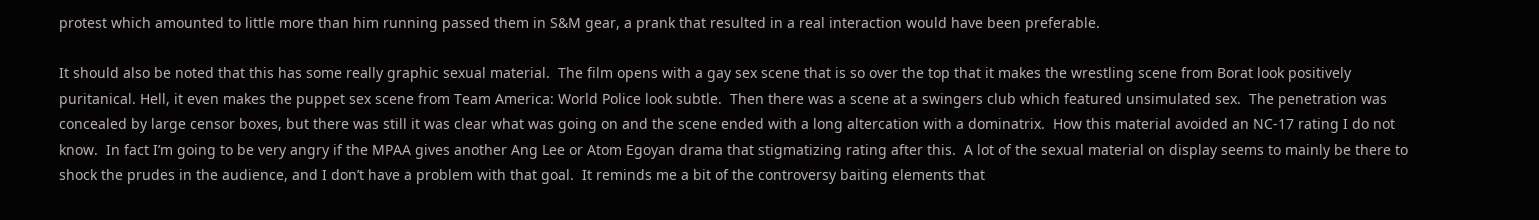protest which amounted to little more than him running passed them in S&M gear, a prank that resulted in a real interaction would have been preferable.

It should also be noted that this has some really graphic sexual material.  The film opens with a gay sex scene that is so over the top that it makes the wrestling scene from Borat look positively puritanical. Hell, it even makes the puppet sex scene from Team America: World Police look subtle.  Then there was a scene at a swingers club which featured unsimulated sex.  The penetration was concealed by large censor boxes, but there was still it was clear what was going on and the scene ended with a long altercation with a dominatrix.  How this material avoided an NC-17 rating I do not know.  In fact I’m going to be very angry if the MPAA gives another Ang Lee or Atom Egoyan drama that stigmatizing rating after this.  A lot of the sexual material on display seems to mainly be there to shock the prudes in the audience, and I don’t have a problem with that goal.  It reminds me a bit of the controversy baiting elements that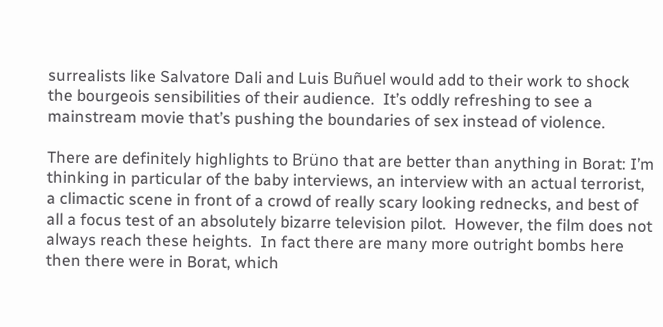surrealists like Salvatore Dali and Luis Buñuel would add to their work to shock the bourgeois sensibilities of their audience.  It’s oddly refreshing to see a mainstream movie that’s pushing the boundaries of sex instead of violence.

There are definitely highlights to Brüno that are better than anything in Borat: I’m thinking in particular of the baby interviews, an interview with an actual terrorist, a climactic scene in front of a crowd of really scary looking rednecks, and best of all a focus test of an absolutely bizarre television pilot.  However, the film does not always reach these heights.  In fact there are many more outright bombs here then there were in Borat, which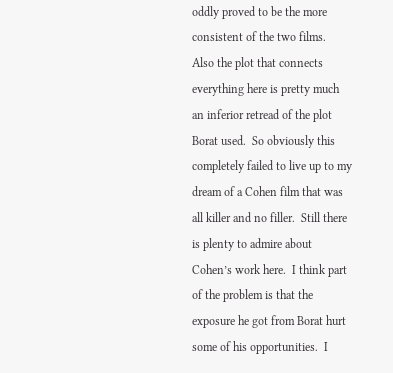oddly proved to be the more consistent of the two films.  Also the plot that connects everything here is pretty much an inferior retread of the plot Borat used.  So obviously this completely failed to live up to my dream of a Cohen film that was all killer and no filler.  Still there is plenty to admire about Cohen’s work here.  I think part of the problem is that the exposure he got from Borat hurt some of his opportunities.  I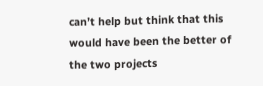can’t help but think that this would have been the better of the two projects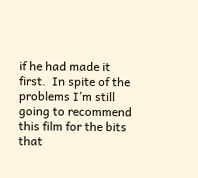if he had made it first.  In spite of the problems I’m still going to recommend this film for the bits that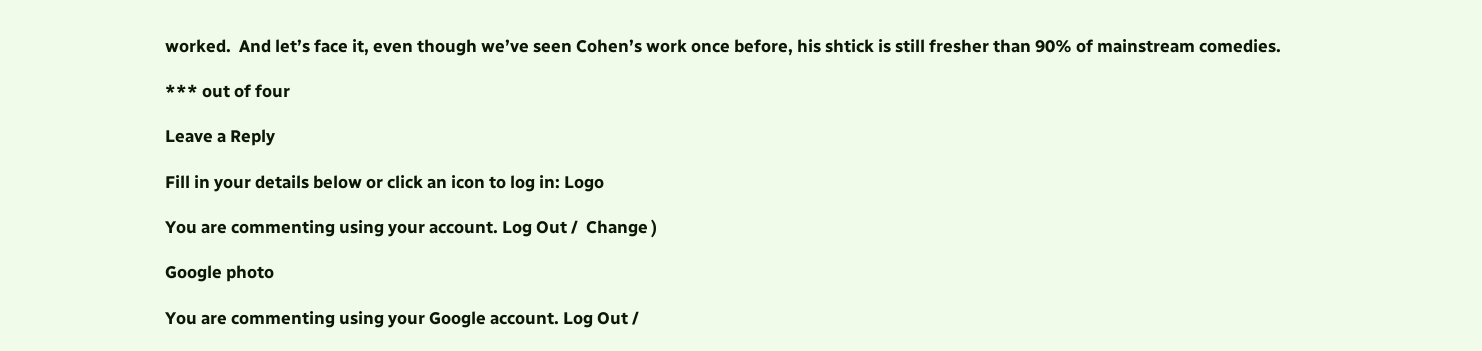worked.  And let’s face it, even though we’ve seen Cohen’s work once before, his shtick is still fresher than 90% of mainstream comedies.

*** out of four

Leave a Reply

Fill in your details below or click an icon to log in: Logo

You are commenting using your account. Log Out /  Change )

Google photo

You are commenting using your Google account. Log Out /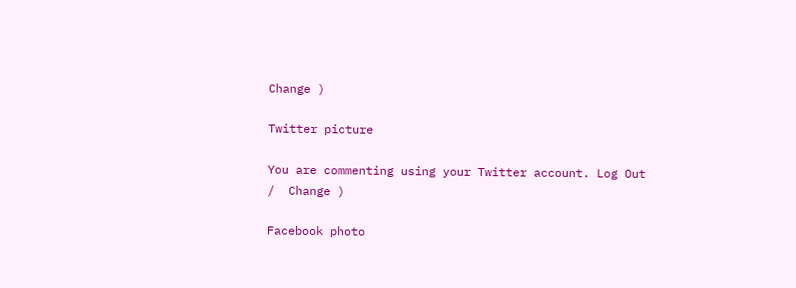Change )

Twitter picture

You are commenting using your Twitter account. Log Out /  Change )

Facebook photo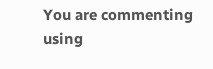You are commenting using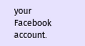your Facebook account.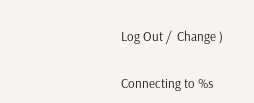Log Out /  Change )

Connecting to %s